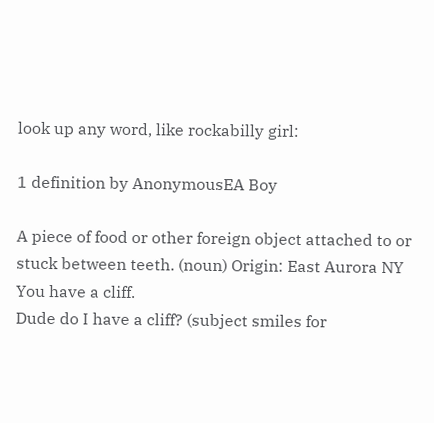look up any word, like rockabilly girl:

1 definition by AnonymousEA Boy

A piece of food or other foreign object attached to or stuck between teeth. (noun) Origin: East Aurora NY
You have a cliff.
Dude do I have a cliff? (subject smiles for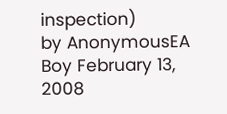inspection)
by AnonymousEA Boy February 13, 2008